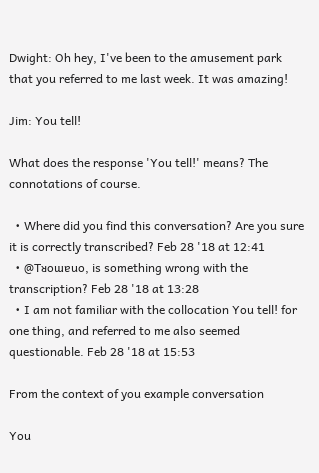Dwight: Oh hey, I've been to the amusement park that you referred to me last week. It was amazing!

Jim: You tell!

What does the response 'You tell!' means? The connotations of course.

  • Where did you find this conversation? Are you sure it is correctly transcribed? Feb 28 '18 at 12:41
  • @Tᴚoɯɐuo, is something wrong with the transcription? Feb 28 '18 at 13:28
  • I am not familiar with the collocation You tell! for one thing, and referred to me also seemed questionable. Feb 28 '18 at 15:53

From the context of you example conversation

You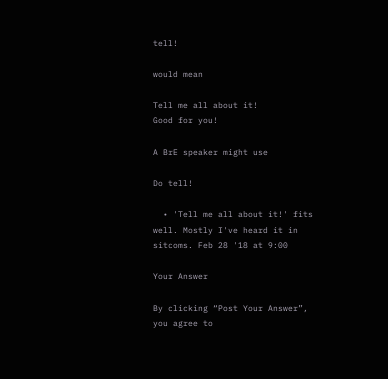tell!

would mean

Tell me all about it!
Good for you!

A BrE speaker might use

Do tell!

  • 'Tell me all about it!' fits well. Mostly I've heard it in sitcoms. Feb 28 '18 at 9:00

Your Answer

By clicking “Post Your Answer”, you agree to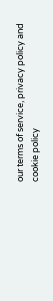our terms of service, privacy policy and cookie policy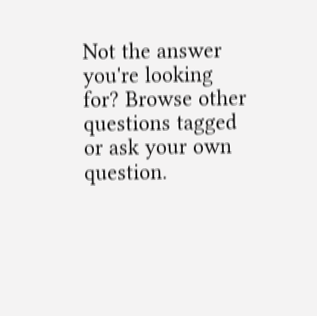Not the answer you're looking for? Browse other questions tagged or ask your own question.